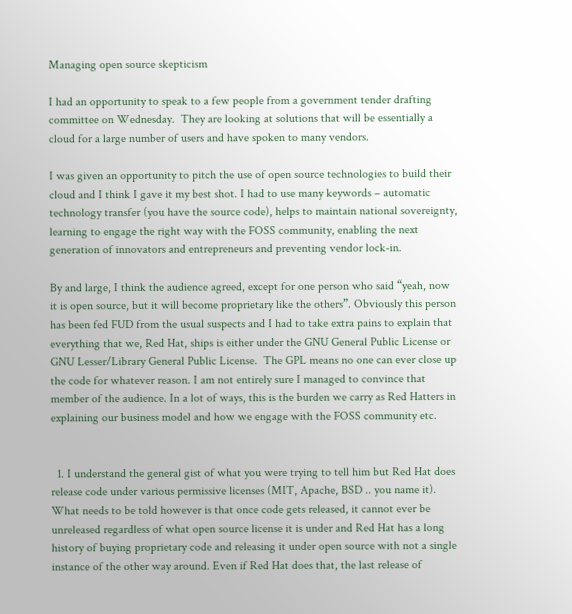Managing open source skepticism

I had an opportunity to speak to a few people from a government tender drafting committee on Wednesday.  They are looking at solutions that will be essentially a cloud for a large number of users and have spoken to many vendors.

I was given an opportunity to pitch the use of open source technologies to build their cloud and I think I gave it my best shot. I had to use many keywords – automatic technology transfer (you have the source code), helps to maintain national sovereignty, learning to engage the right way with the FOSS community, enabling the next generation of innovators and entrepreneurs and preventing vendor lock-in.

By and large, I think the audience agreed, except for one person who said “yeah, now it is open source, but it will become proprietary like the others”. Obviously this person has been fed FUD from the usual suspects and I had to take extra pains to explain that everything that we, Red Hat, ships is either under the GNU General Public License or GNU Lesser/Library General Public License.  The GPL means no one can ever close up the code for whatever reason. I am not entirely sure I managed to convince that member of the audience. In a lot of ways, this is the burden we carry as Red Hatters in explaining our business model and how we engage with the FOSS community etc.


  1. I understand the general gist of what you were trying to tell him but Red Hat does release code under various permissive licenses (MIT, Apache, BSD .. you name it). What needs to be told however is that once code gets released, it cannot ever be unreleased regardless of what open source license it is under and Red Hat has a long history of buying proprietary code and releasing it under open source with not a single instance of the other way around. Even if Red Hat does that, the last release of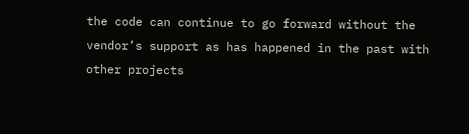the code can continue to go forward without the vendor’s support as has happened in the past with other projects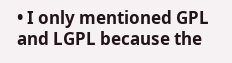• I only mentioned GPL and LGPL because the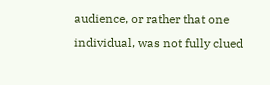audience, or rather that one individual, was not fully clued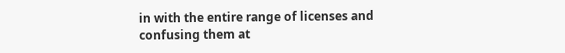in with the entire range of licenses and confusing them at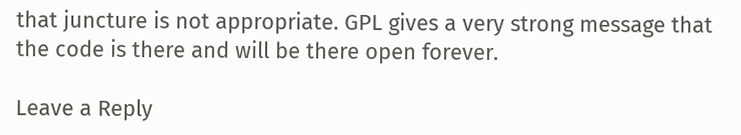that juncture is not appropriate. GPL gives a very strong message that the code is there and will be there open forever.

Leave a Reply